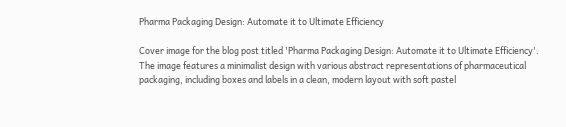Pharma Packaging Design: Automate it to Ultimate Efficiency

Cover image for the blog post titled 'Pharma Packaging Design: Automate it to Ultimate Efficiency'. The image features a minimalist design with various abstract representations of pharmaceutical packaging, including boxes and labels in a clean, modern layout with soft pastel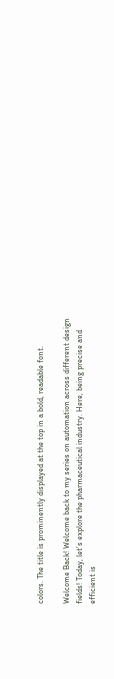colors. The title is prominently displayed at the top in a bold, readable font.

Welcome Back! Welcome back to my series on automation across different design fields! Today, let’s explore the pharmaceutical industry. Here, being precise and efficient is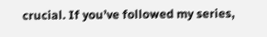crucial. If you’ve followed my series,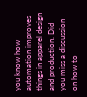you know how automation improves things in apparel design and production. Did you miss a discussion on how to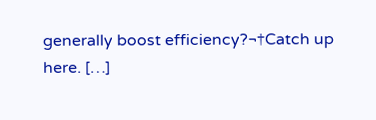generally boost efficiency?¬†Catch up here. […]